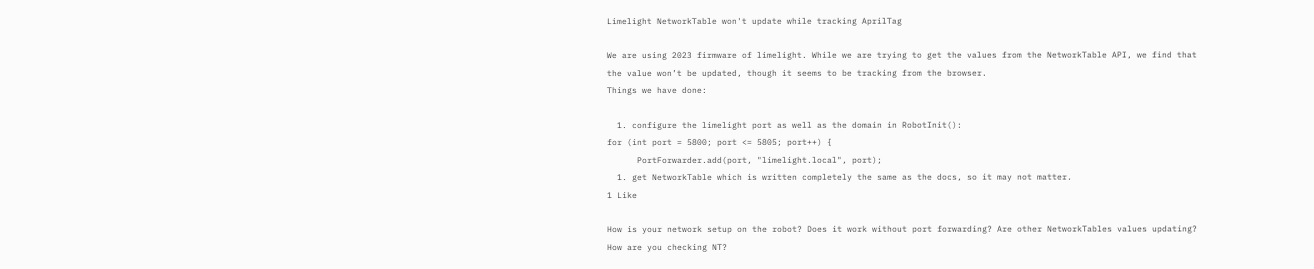Limelight NetworkTable won't update while tracking AprilTag

We are using 2023 firmware of limelight. While we are trying to get the values from the NetworkTable API, we find that the value won’t be updated, though it seems to be tracking from the browser.
Things we have done:

  1. configure the limelight port as well as the domain in RobotInit():
for (int port = 5800; port <= 5805; port++) {
      PortForwarder.add(port, "limelight.local", port);
  1. get NetworkTable which is written completely the same as the docs, so it may not matter.
1 Like

How is your network setup on the robot? Does it work without port forwarding? Are other NetworkTables values updating? How are you checking NT?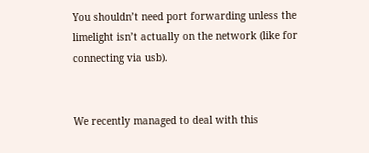You shouldn’t need port forwarding unless the limelight isn’t actually on the network (like for connecting via usb).


We recently managed to deal with this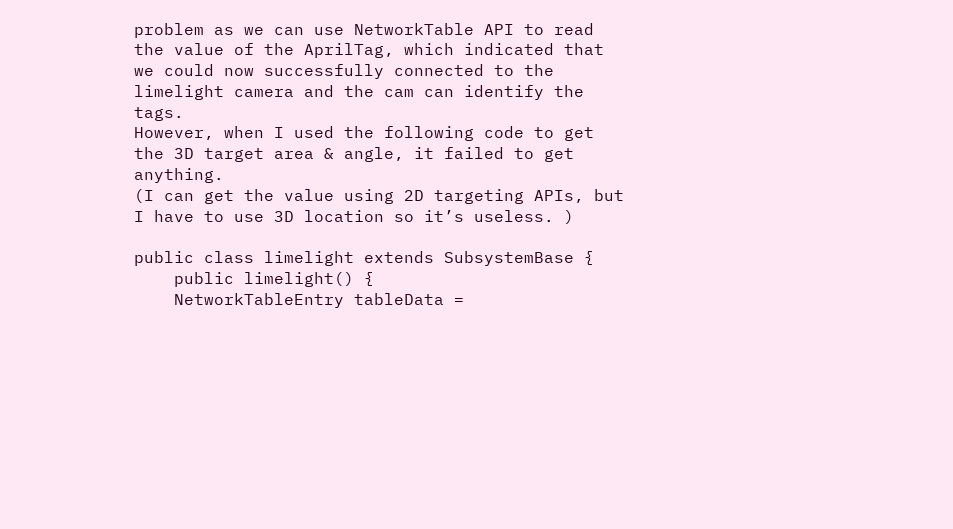problem as we can use NetworkTable API to read the value of the AprilTag, which indicated that we could now successfully connected to the limelight camera and the cam can identify the tags.
However, when I used the following code to get the 3D target area & angle, it failed to get anything.
(I can get the value using 2D targeting APIs, but I have to use 3D location so it’s useless. )

public class limelight extends SubsystemBase {
    public limelight() {
    NetworkTableEntry tableData =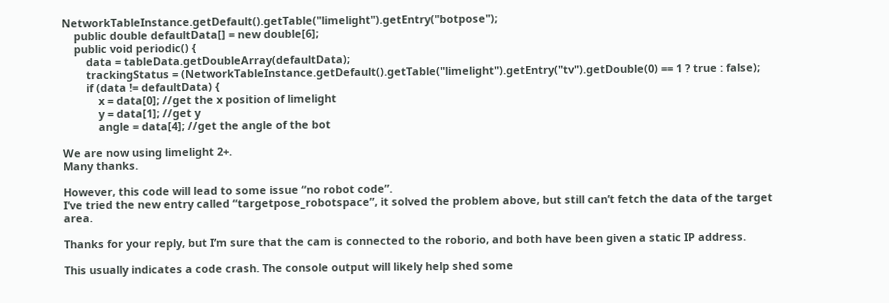NetworkTableInstance.getDefault().getTable("limelight").getEntry("botpose");
    public double defaultData[] = new double[6];
    public void periodic() {
        data = tableData.getDoubleArray(defaultData);
        trackingStatus = (NetworkTableInstance.getDefault().getTable("limelight").getEntry("tv").getDouble(0) == 1 ? true : false);
        if (data != defaultData) {
            x = data[0]; //get the x position of limelight
            y = data[1]; //get y
            angle = data[4]; //get the angle of the bot

We are now using limelight 2+.
Many thanks.

However, this code will lead to some issue “no robot code”.
I’ve tried the new entry called “targetpose_robotspace”, it solved the problem above, but still can’t fetch the data of the target area.

Thanks for your reply, but I’m sure that the cam is connected to the roborio, and both have been given a static IP address.

This usually indicates a code crash. The console output will likely help shed some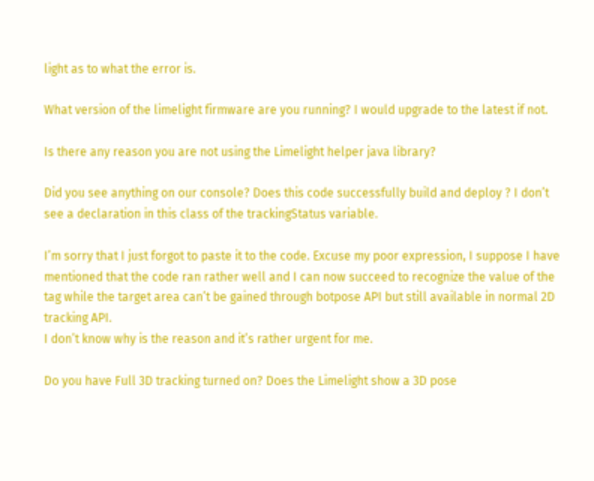light as to what the error is.

What version of the limelight firmware are you running? I would upgrade to the latest if not.

Is there any reason you are not using the Limelight helper java library?

Did you see anything on our console? Does this code successfully build and deploy ? I don’t see a declaration in this class of the trackingStatus variable.

I’m sorry that I just forgot to paste it to the code. Excuse my poor expression, I suppose I have mentioned that the code ran rather well and I can now succeed to recognize the value of the tag while the target area can’t be gained through botpose API but still available in normal 2D tracking API.
I don’t know why is the reason and it’s rather urgent for me.

Do you have Full 3D tracking turned on? Does the Limelight show a 3D pose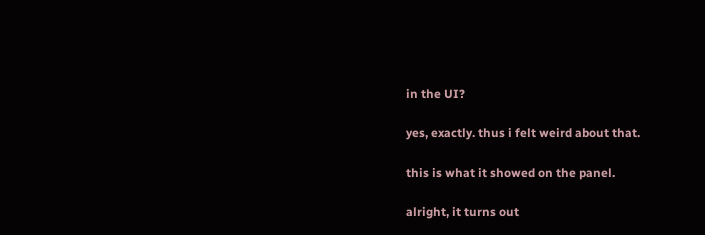in the UI?

yes, exactly. thus i felt weird about that.

this is what it showed on the panel.

alright, it turns out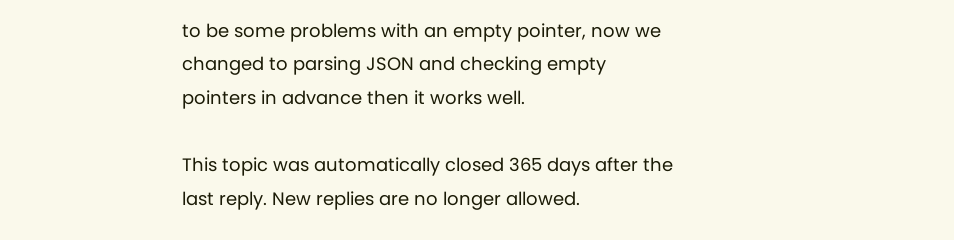to be some problems with an empty pointer, now we changed to parsing JSON and checking empty pointers in advance then it works well.

This topic was automatically closed 365 days after the last reply. New replies are no longer allowed.